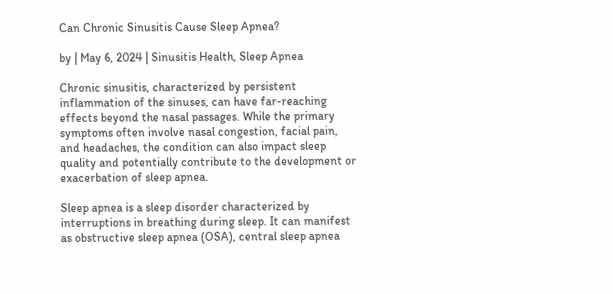Can Chronic Sinusitis Cause Sleep Apnea?

by | May 6, 2024 | Sinusitis Health, Sleep Apnea

Chronic sinusitis, characterized by persistent inflammation of the sinuses, can have far-reaching effects beyond the nasal passages. While the primary symptoms often involve nasal congestion, facial pain, and headaches, the condition can also impact sleep quality and potentially contribute to the development or exacerbation of sleep apnea.

Sleep apnea is a sleep disorder characterized by interruptions in breathing during sleep. It can manifest as obstructive sleep apnea (OSA), central sleep apnea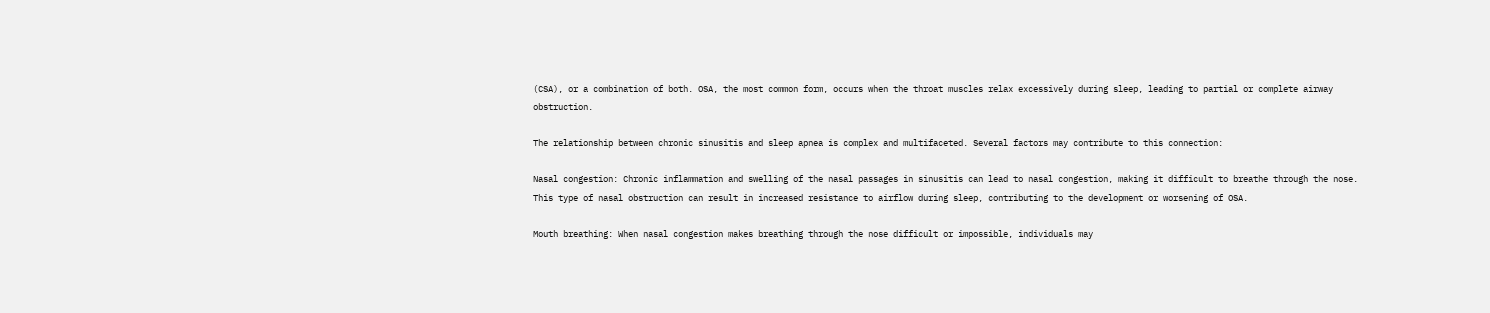(CSA), or a combination of both. OSA, the most common form, occurs when the throat muscles relax excessively during sleep, leading to partial or complete airway obstruction.

The relationship between chronic sinusitis and sleep apnea is complex and multifaceted. Several factors may contribute to this connection:

Nasal congestion: Chronic inflammation and swelling of the nasal passages in sinusitis can lead to nasal congestion, making it difficult to breathe through the nose. This type of nasal obstruction can result in increased resistance to airflow during sleep, contributing to the development or worsening of OSA.

Mouth breathing: When nasal congestion makes breathing through the nose difficult or impossible, individuals may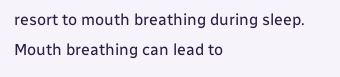resort to mouth breathing during sleep. Mouth breathing can lead to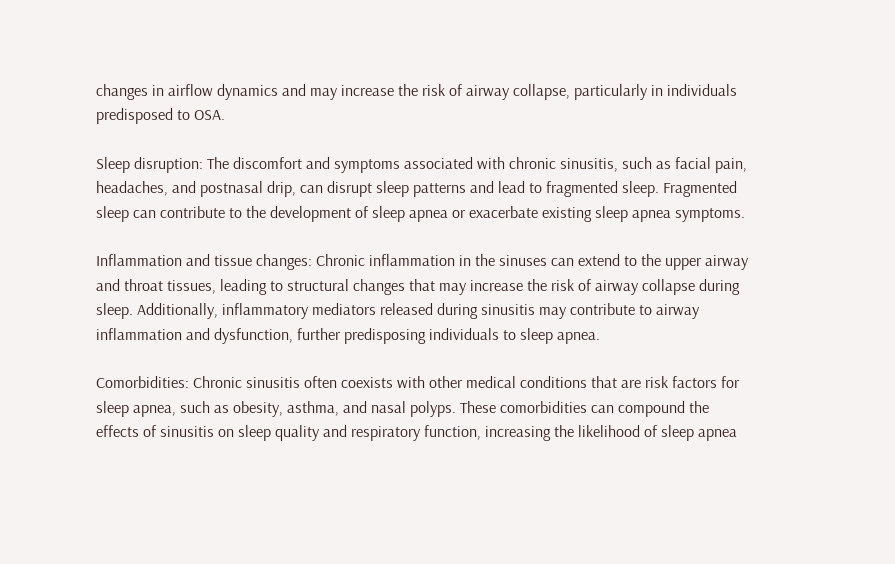changes in airflow dynamics and may increase the risk of airway collapse, particularly in individuals predisposed to OSA.

Sleep disruption: The discomfort and symptoms associated with chronic sinusitis, such as facial pain, headaches, and postnasal drip, can disrupt sleep patterns and lead to fragmented sleep. Fragmented sleep can contribute to the development of sleep apnea or exacerbate existing sleep apnea symptoms.

Inflammation and tissue changes: Chronic inflammation in the sinuses can extend to the upper airway and throat tissues, leading to structural changes that may increase the risk of airway collapse during sleep. Additionally, inflammatory mediators released during sinusitis may contribute to airway inflammation and dysfunction, further predisposing individuals to sleep apnea.

Comorbidities: Chronic sinusitis often coexists with other medical conditions that are risk factors for sleep apnea, such as obesity, asthma, and nasal polyps. These comorbidities can compound the effects of sinusitis on sleep quality and respiratory function, increasing the likelihood of sleep apnea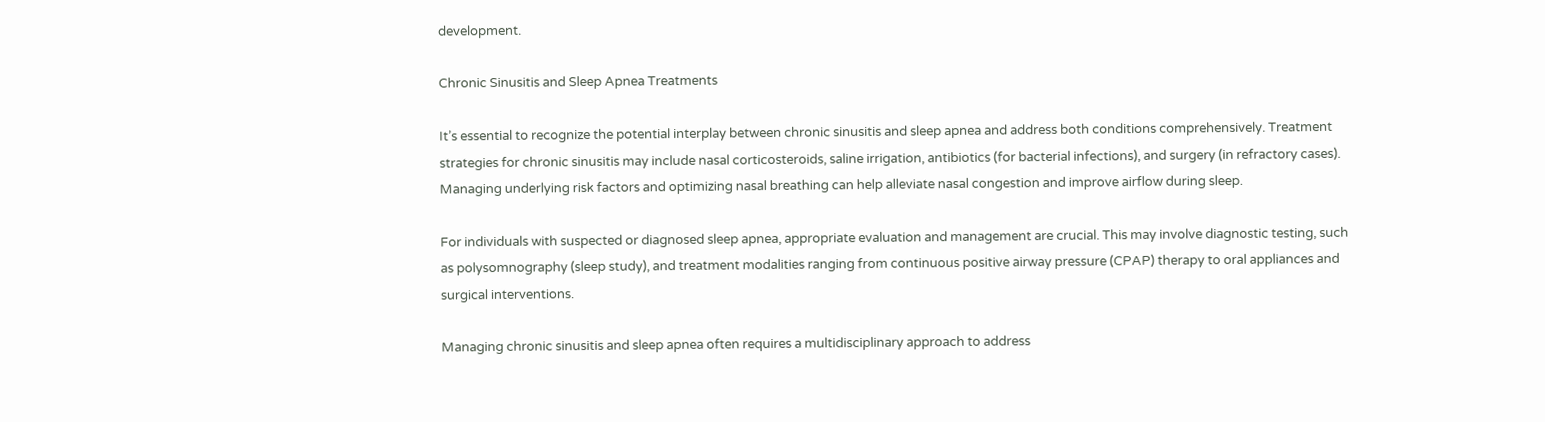development.

Chronic Sinusitis and Sleep Apnea Treatments

It’s essential to recognize the potential interplay between chronic sinusitis and sleep apnea and address both conditions comprehensively. Treatment strategies for chronic sinusitis may include nasal corticosteroids, saline irrigation, antibiotics (for bacterial infections), and surgery (in refractory cases). Managing underlying risk factors and optimizing nasal breathing can help alleviate nasal congestion and improve airflow during sleep.

For individuals with suspected or diagnosed sleep apnea, appropriate evaluation and management are crucial. This may involve diagnostic testing, such as polysomnography (sleep study), and treatment modalities ranging from continuous positive airway pressure (CPAP) therapy to oral appliances and surgical interventions.

Managing chronic sinusitis and sleep apnea often requires a multidisciplinary approach to address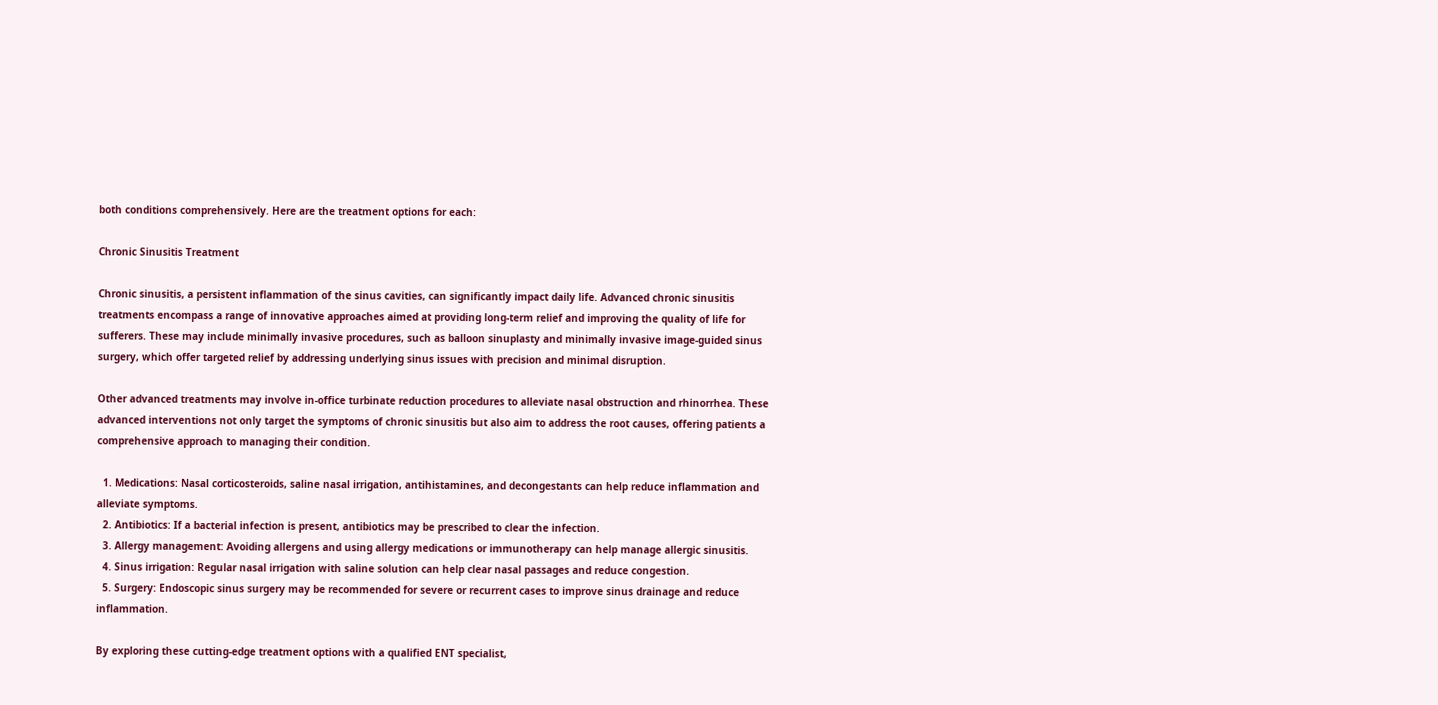both conditions comprehensively. Here are the treatment options for each:

Chronic Sinusitis Treatment

Chronic sinusitis, a persistent inflammation of the sinus cavities, can significantly impact daily life. Advanced chronic sinusitis treatments encompass a range of innovative approaches aimed at providing long-term relief and improving the quality of life for sufferers. These may include minimally invasive procedures, such as balloon sinuplasty and minimally invasive image-guided sinus surgery, which offer targeted relief by addressing underlying sinus issues with precision and minimal disruption.

Other advanced treatments may involve in-office turbinate reduction procedures to alleviate nasal obstruction and rhinorrhea. These advanced interventions not only target the symptoms of chronic sinusitis but also aim to address the root causes, offering patients a comprehensive approach to managing their condition.

  1. Medications: Nasal corticosteroids, saline nasal irrigation, antihistamines, and decongestants can help reduce inflammation and alleviate symptoms.
  2. Antibiotics: If a bacterial infection is present, antibiotics may be prescribed to clear the infection.
  3. Allergy management: Avoiding allergens and using allergy medications or immunotherapy can help manage allergic sinusitis.
  4. Sinus irrigation: Regular nasal irrigation with saline solution can help clear nasal passages and reduce congestion.
  5. Surgery: Endoscopic sinus surgery may be recommended for severe or recurrent cases to improve sinus drainage and reduce inflammation.

By exploring these cutting-edge treatment options with a qualified ENT specialist,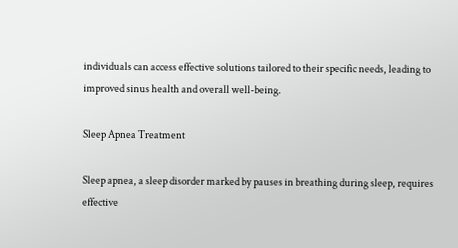individuals can access effective solutions tailored to their specific needs, leading to improved sinus health and overall well-being.

Sleep Apnea Treatment

Sleep apnea, a sleep disorder marked by pauses in breathing during sleep, requires effective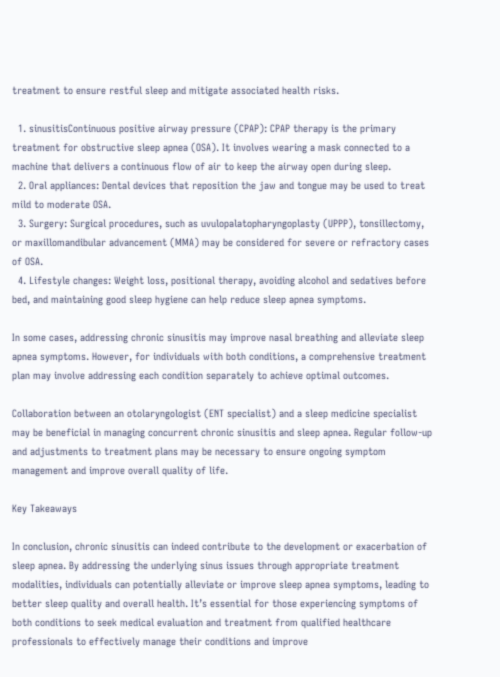treatment to ensure restful sleep and mitigate associated health risks.

  1. sinusitisContinuous positive airway pressure (CPAP): CPAP therapy is the primary treatment for obstructive sleep apnea (OSA). It involves wearing a mask connected to a machine that delivers a continuous flow of air to keep the airway open during sleep.
  2. Oral appliances: Dental devices that reposition the jaw and tongue may be used to treat mild to moderate OSA.
  3. Surgery: Surgical procedures, such as uvulopalatopharyngoplasty (UPPP), tonsillectomy, or maxillomandibular advancement (MMA) may be considered for severe or refractory cases of OSA.
  4. Lifestyle changes: Weight loss, positional therapy, avoiding alcohol and sedatives before bed, and maintaining good sleep hygiene can help reduce sleep apnea symptoms.

In some cases, addressing chronic sinusitis may improve nasal breathing and alleviate sleep apnea symptoms. However, for individuals with both conditions, a comprehensive treatment plan may involve addressing each condition separately to achieve optimal outcomes.

Collaboration between an otolaryngologist (ENT specialist) and a sleep medicine specialist may be beneficial in managing concurrent chronic sinusitis and sleep apnea. Regular follow-up and adjustments to treatment plans may be necessary to ensure ongoing symptom management and improve overall quality of life.

Key Takeaways

In conclusion, chronic sinusitis can indeed contribute to the development or exacerbation of sleep apnea. By addressing the underlying sinus issues through appropriate treatment modalities, individuals can potentially alleviate or improve sleep apnea symptoms, leading to better sleep quality and overall health. It’s essential for those experiencing symptoms of both conditions to seek medical evaluation and treatment from qualified healthcare professionals to effectively manage their conditions and improve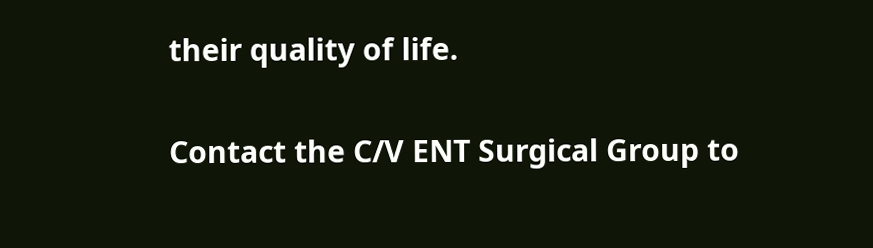their quality of life.

Contact the C/V ENT Surgical Group to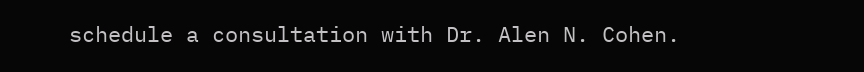schedule a consultation with Dr. Alen N. Cohen.